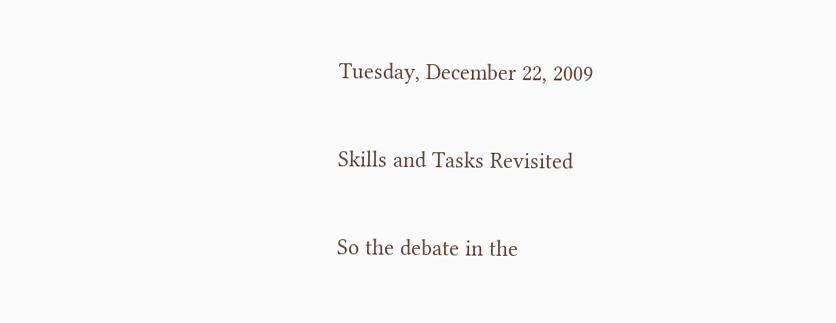Tuesday, December 22, 2009

Skills and Tasks Revisited

So the debate in the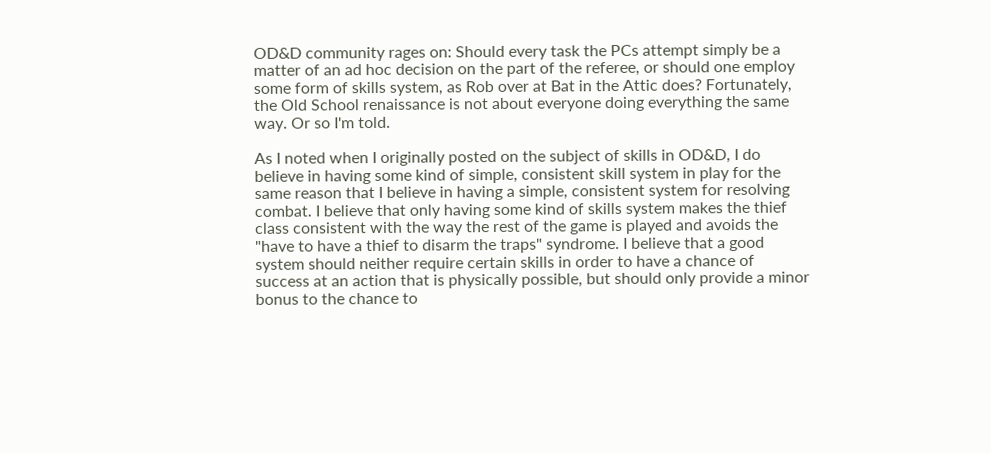OD&D community rages on: Should every task the PCs attempt simply be a matter of an ad hoc decision on the part of the referee, or should one employ some form of skills system, as Rob over at Bat in the Attic does? Fortunately, the Old School renaissance is not about everyone doing everything the same way. Or so I'm told.

As I noted when I originally posted on the subject of skills in OD&D, I do believe in having some kind of simple, consistent skill system in play for the same reason that I believe in having a simple, consistent system for resolving combat. I believe that only having some kind of skills system makes the thief class consistent with the way the rest of the game is played and avoids the "have to have a thief to disarm the traps" syndrome. I believe that a good system should neither require certain skills in order to have a chance of success at an action that is physically possible, but should only provide a minor bonus to the chance to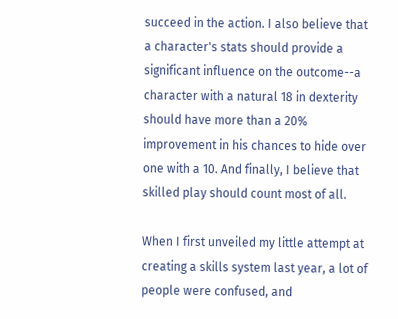succeed in the action. I also believe that a character's stats should provide a significant influence on the outcome--a character with a natural 18 in dexterity should have more than a 20% improvement in his chances to hide over one with a 10. And finally, I believe that skilled play should count most of all.

When I first unveiled my little attempt at creating a skills system last year, a lot of people were confused, and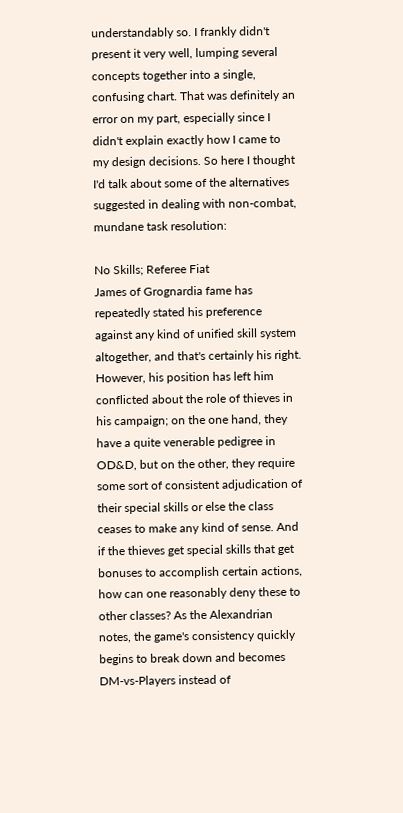understandably so. I frankly didn't present it very well, lumping several concepts together into a single, confusing chart. That was definitely an error on my part, especially since I didn't explain exactly how I came to my design decisions. So here I thought I'd talk about some of the alternatives suggested in dealing with non-combat, mundane task resolution:

No Skills; Referee Fiat
James of Grognardia fame has repeatedly stated his preference against any kind of unified skill system altogether, and that's certainly his right. However, his position has left him conflicted about the role of thieves in his campaign; on the one hand, they have a quite venerable pedigree in OD&D, but on the other, they require some sort of consistent adjudication of their special skills or else the class ceases to make any kind of sense. And if the thieves get special skills that get bonuses to accomplish certain actions, how can one reasonably deny these to other classes? As the Alexandrian notes, the game's consistency quickly begins to break down and becomes DM-vs-Players instead of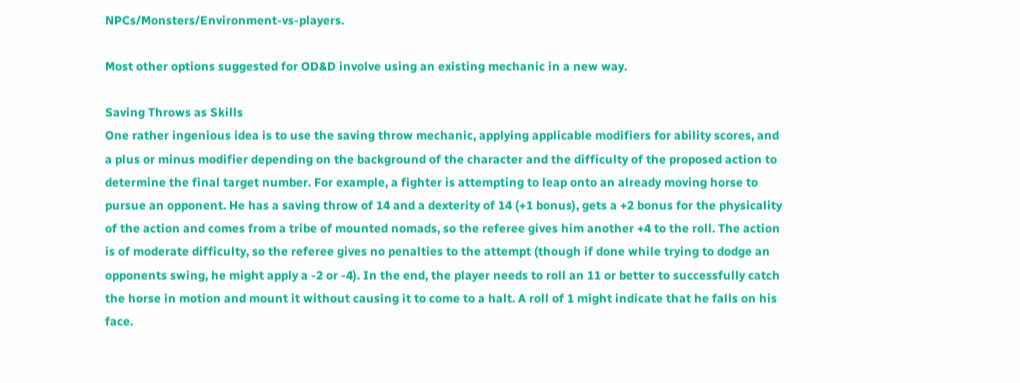NPCs/Monsters/Environment-vs-players.

Most other options suggested for OD&D involve using an existing mechanic in a new way.

Saving Throws as Skills
One rather ingenious idea is to use the saving throw mechanic, applying applicable modifiers for ability scores, and a plus or minus modifier depending on the background of the character and the difficulty of the proposed action to determine the final target number. For example, a fighter is attempting to leap onto an already moving horse to pursue an opponent. He has a saving throw of 14 and a dexterity of 14 (+1 bonus), gets a +2 bonus for the physicality of the action and comes from a tribe of mounted nomads, so the referee gives him another +4 to the roll. The action is of moderate difficulty, so the referee gives no penalties to the attempt (though if done while trying to dodge an opponents swing, he might apply a -2 or -4). In the end, the player needs to roll an 11 or better to successfully catch the horse in motion and mount it without causing it to come to a halt. A roll of 1 might indicate that he falls on his face.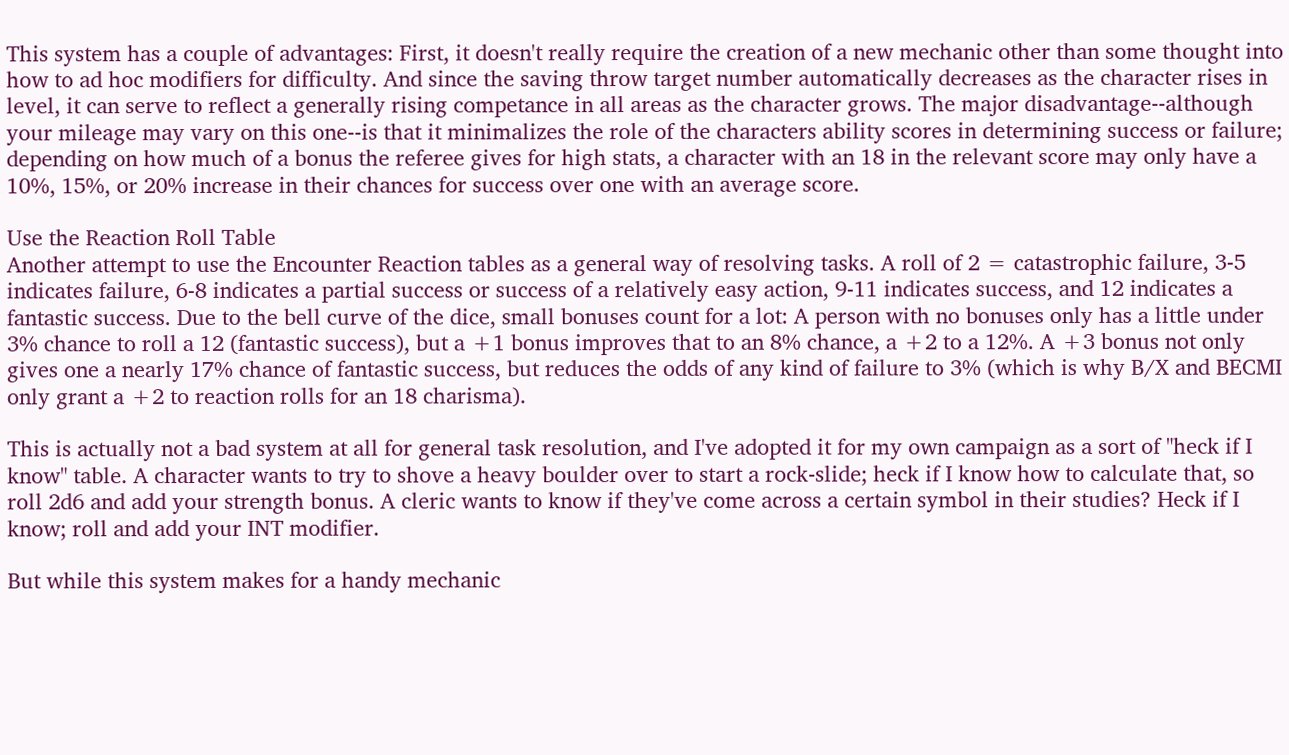This system has a couple of advantages: First, it doesn't really require the creation of a new mechanic other than some thought into how to ad hoc modifiers for difficulty. And since the saving throw target number automatically decreases as the character rises in level, it can serve to reflect a generally rising competance in all areas as the character grows. The major disadvantage--although your mileage may vary on this one--is that it minimalizes the role of the characters ability scores in determining success or failure; depending on how much of a bonus the referee gives for high stats, a character with an 18 in the relevant score may only have a 10%, 15%, or 20% increase in their chances for success over one with an average score.

Use the Reaction Roll Table
Another attempt to use the Encounter Reaction tables as a general way of resolving tasks. A roll of 2 = catastrophic failure, 3-5 indicates failure, 6-8 indicates a partial success or success of a relatively easy action, 9-11 indicates success, and 12 indicates a fantastic success. Due to the bell curve of the dice, small bonuses count for a lot: A person with no bonuses only has a little under 3% chance to roll a 12 (fantastic success), but a +1 bonus improves that to an 8% chance, a +2 to a 12%. A +3 bonus not only gives one a nearly 17% chance of fantastic success, but reduces the odds of any kind of failure to 3% (which is why B/X and BECMI only grant a +2 to reaction rolls for an 18 charisma).

This is actually not a bad system at all for general task resolution, and I've adopted it for my own campaign as a sort of "heck if I know" table. A character wants to try to shove a heavy boulder over to start a rock-slide; heck if I know how to calculate that, so roll 2d6 and add your strength bonus. A cleric wants to know if they've come across a certain symbol in their studies? Heck if I know; roll and add your INT modifier.

But while this system makes for a handy mechanic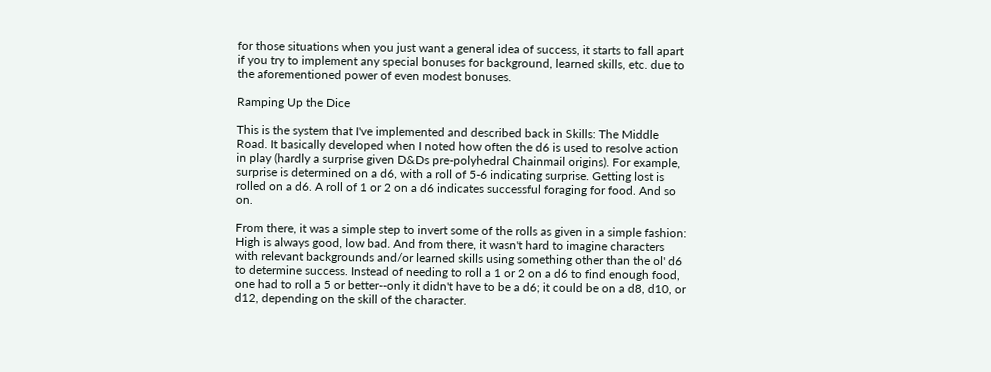for those situations when you just want a general idea of success, it starts to fall apart if you try to implement any special bonuses for background, learned skills, etc. due to the aforementioned power of even modest bonuses.

Ramping Up the Dice

This is the system that I've implemented and described back in Skills: The Middle Road. It basically developed when I noted how often the d6 is used to resolve action in play (hardly a surprise given D&Ds pre-polyhedral Chainmail origins). For example, surprise is determined on a d6, with a roll of 5-6 indicating surprise. Getting lost is rolled on a d6. A roll of 1 or 2 on a d6 indicates successful foraging for food. And so on.

From there, it was a simple step to invert some of the rolls as given in a simple fashion: High is always good, low bad. And from there, it wasn't hard to imagine characters with relevant backgrounds and/or learned skills using something other than the ol' d6 to determine success. Instead of needing to roll a 1 or 2 on a d6 to find enough food, one had to roll a 5 or better--only it didn't have to be a d6; it could be on a d8, d10, or d12, depending on the skill of the character.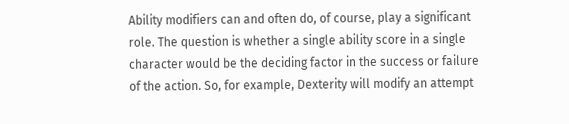Ability modifiers can and often do, of course, play a significant role. The question is whether a single ability score in a single character would be the deciding factor in the success or failure of the action. So, for example, Dexterity will modify an attempt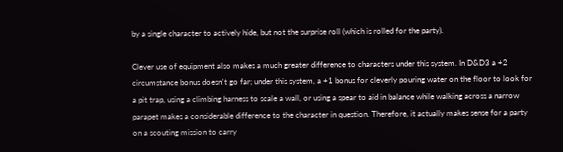by a single character to actively hide, but not the surprise roll (which is rolled for the party).

Clever use of equipment also makes a much greater difference to characters under this system. In D&D3 a +2 circumstance bonus doesn't go far; under this system, a +1 bonus for cleverly pouring water on the floor to look for a pit trap, using a climbing harness to scale a wall, or using a spear to aid in balance while walking across a narrow parapet makes a considerable difference to the character in question. Therefore, it actually makes sense for a party on a scouting mission to carry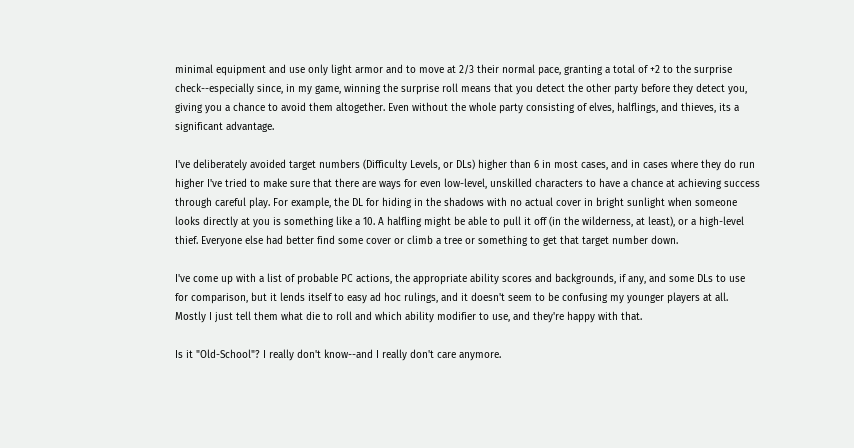minimal equipment and use only light armor and to move at 2/3 their normal pace, granting a total of +2 to the surprise check--especially since, in my game, winning the surprise roll means that you detect the other party before they detect you, giving you a chance to avoid them altogether. Even without the whole party consisting of elves, halflings, and thieves, its a significant advantage.

I've deliberately avoided target numbers (Difficulty Levels, or DLs) higher than 6 in most cases, and in cases where they do run higher I've tried to make sure that there are ways for even low-level, unskilled characters to have a chance at achieving success through careful play. For example, the DL for hiding in the shadows with no actual cover in bright sunlight when someone looks directly at you is something like a 10. A halfling might be able to pull it off (in the wilderness, at least), or a high-level thief. Everyone else had better find some cover or climb a tree or something to get that target number down.

I've come up with a list of probable PC actions, the appropriate ability scores and backgrounds, if any, and some DLs to use for comparison, but it lends itself to easy ad hoc rulings, and it doesn't seem to be confusing my younger players at all. Mostly I just tell them what die to roll and which ability modifier to use, and they're happy with that.

Is it "Old-School"? I really don't know--and I really don't care anymore.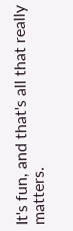It's fun, and that's all that really matters.